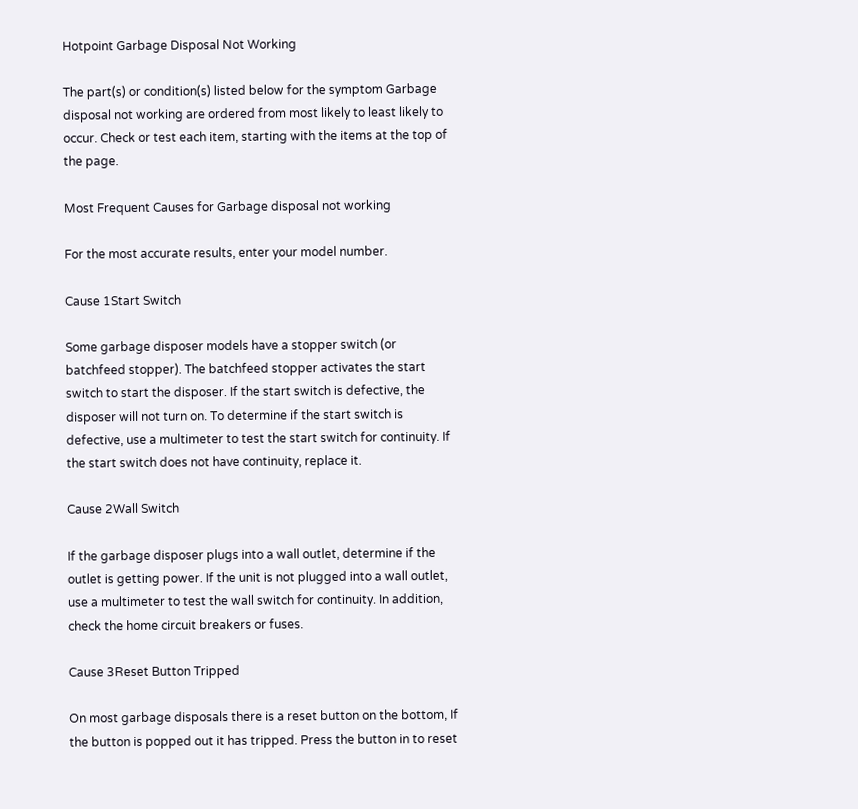Hotpoint Garbage Disposal Not Working

The part(s) or condition(s) listed below for the symptom Garbage disposal not working are ordered from most likely to least likely to occur. Check or test each item, starting with the items at the top of the page.

Most Frequent Causes for Garbage disposal not working

For the most accurate results, enter your model number.

Cause 1Start Switch

Some garbage disposer models have a stopper switch (or batchfeed stopper). The batchfeed stopper activates the start switch to start the disposer. If the start switch is defective, the disposer will not turn on. To determine if the start switch is defective, use a multimeter to test the start switch for continuity. If the start switch does not have continuity, replace it.

Cause 2Wall Switch

If the garbage disposer plugs into a wall outlet, determine if the outlet is getting power. If the unit is not plugged into a wall outlet, use a multimeter to test the wall switch for continuity. In addition, check the home circuit breakers or fuses.

Cause 3Reset Button Tripped

On most garbage disposals there is a reset button on the bottom, If the button is popped out it has tripped. Press the button in to reset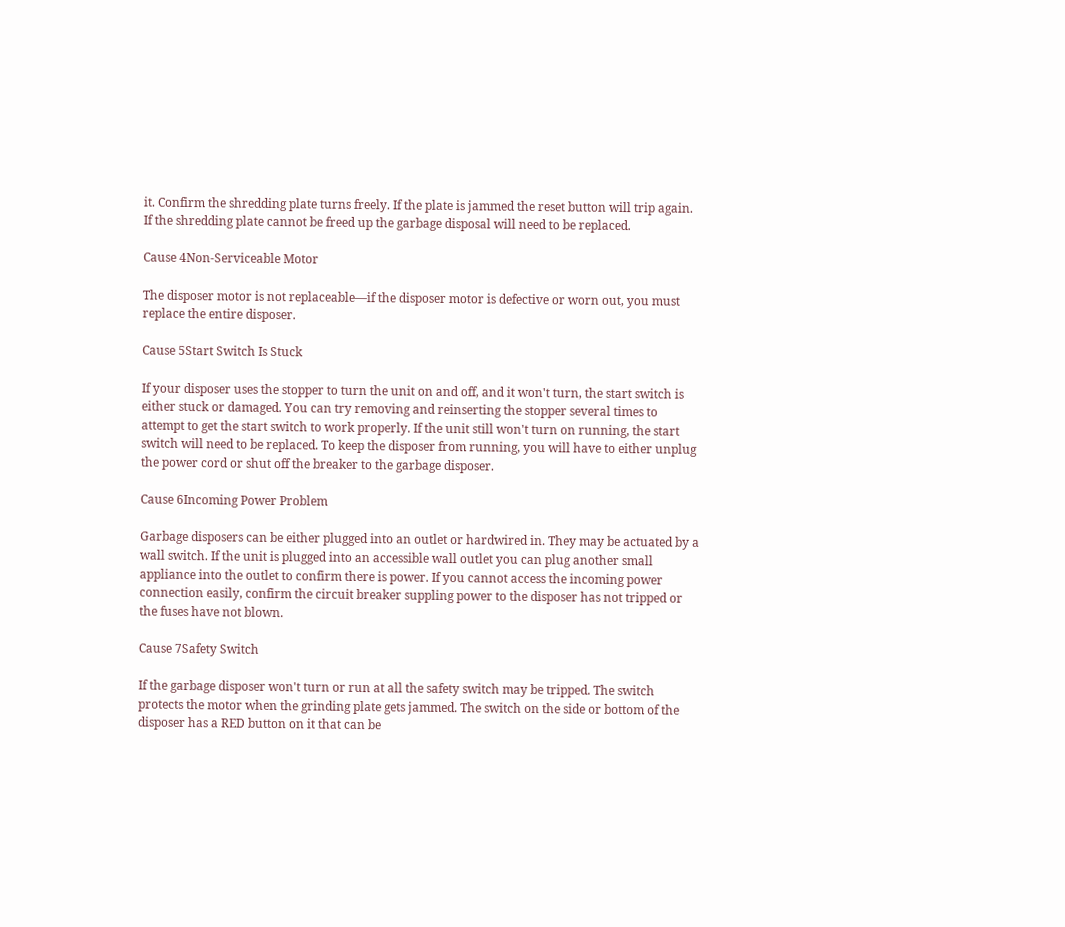it. Confirm the shredding plate turns freely. If the plate is jammed the reset button will trip again. If the shredding plate cannot be freed up the garbage disposal will need to be replaced.

Cause 4Non-Serviceable Motor

The disposer motor is not replaceable—if the disposer motor is defective or worn out, you must replace the entire disposer.

Cause 5Start Switch Is Stuck

If your disposer uses the stopper to turn the unit on and off, and it won't turn, the start switch is either stuck or damaged. You can try removing and reinserting the stopper several times to attempt to get the start switch to work properly. If the unit still won't turn on running, the start switch will need to be replaced. To keep the disposer from running, you will have to either unplug the power cord or shut off the breaker to the garbage disposer.

Cause 6Incoming Power Problem

Garbage disposers can be either plugged into an outlet or hardwired in. They may be actuated by a wall switch. If the unit is plugged into an accessible wall outlet you can plug another small appliance into the outlet to confirm there is power. If you cannot access the incoming power connection easily, confirm the circuit breaker suppling power to the disposer has not tripped or the fuses have not blown.

Cause 7Safety Switch

If the garbage disposer won't turn or run at all the safety switch may be tripped. The switch protects the motor when the grinding plate gets jammed. The switch on the side or bottom of the disposer has a RED button on it that can be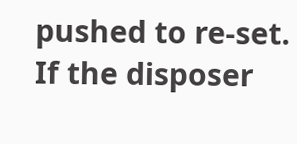pushed to re-set. If the disposer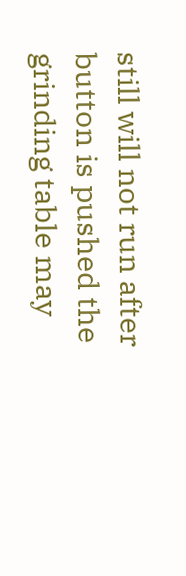still will not run after button is pushed the grinding table may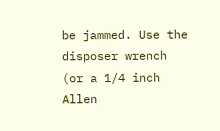be jammed. Use the disposer wrench (or a 1/4 inch Allen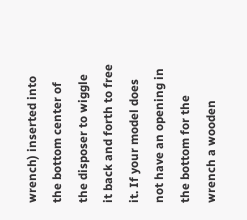wrench) inserted into the bottom center of the disposer to wiggle it back and forth to free it. If your model does not have an opening in the bottom for the wrench a wooden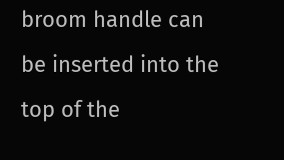broom handle can be inserted into the top of the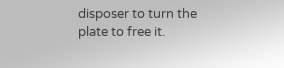disposer to turn the plate to free it.